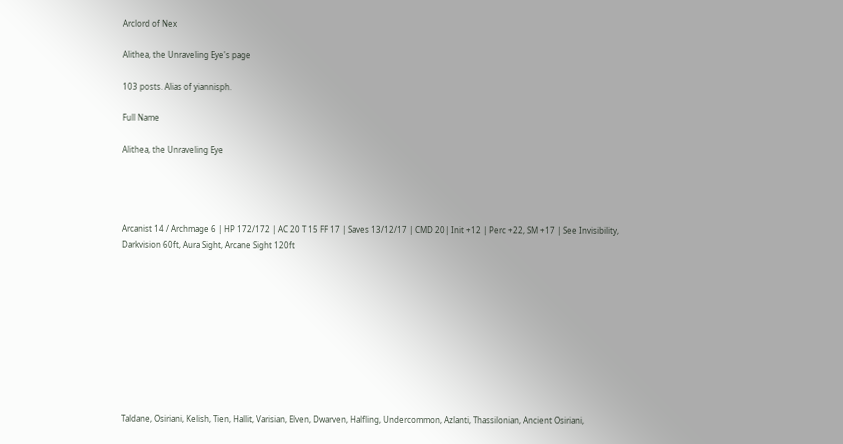Arclord of Nex

Alithea, the Unraveling Eye's page

103 posts. Alias of yiannisph.

Full Name

Alithea, the Unraveling Eye




Arcanist 14 / Archmage 6 | HP 172/172 | AC 20 T 15 FF 17 | Saves 13/12/17 | CMD 20| Init +12 | Perc +22, SM +17 | See Invisibility, Darkvision 60ft, Aura Sight, Arcane Sight 120ft










Taldane, Osiriani, Kelish, Tien, Hallit, Varisian, Elven, Dwarven, Halfling, Undercommon, Azlanti, Thassilonian, Ancient Osiriani,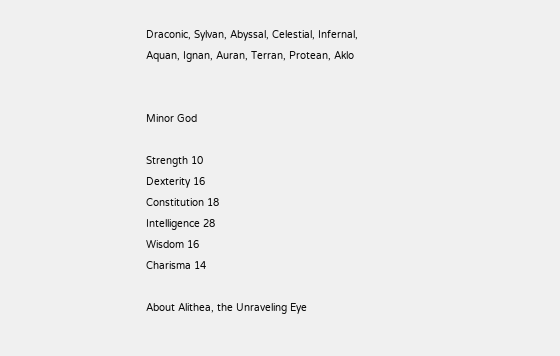Draconic, Sylvan, Abyssal, Celestial, Infernal, Aquan, Ignan, Auran, Terran, Protean, Aklo


Minor God

Strength 10
Dexterity 16
Constitution 18
Intelligence 28
Wisdom 16
Charisma 14

About Alithea, the Unraveling Eye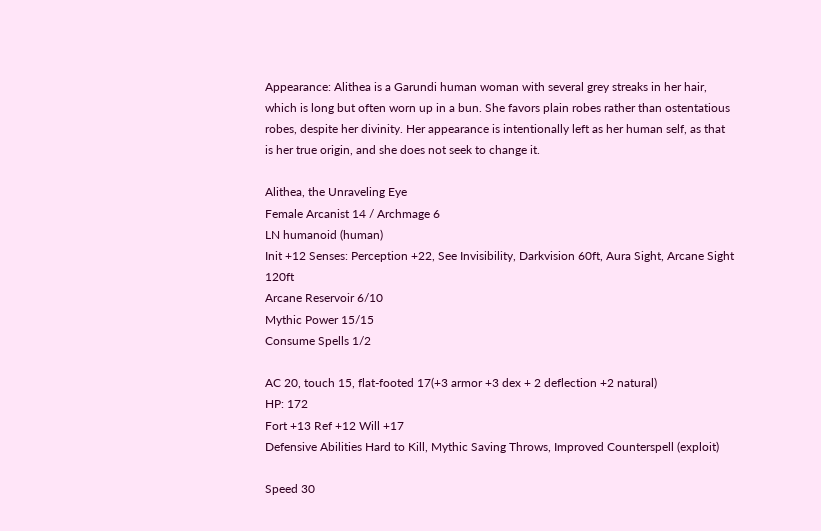Appearance: Alithea is a Garundi human woman with several grey streaks in her hair, which is long but often worn up in a bun. She favors plain robes rather than ostentatious robes, despite her divinity. Her appearance is intentionally left as her human self, as that is her true origin, and she does not seek to change it.

Alithea, the Unraveling Eye
Female Arcanist 14 / Archmage 6
LN humanoid (human)
Init +12 Senses: Perception +22, See Invisibility, Darkvision 60ft, Aura Sight, Arcane Sight 120ft
Arcane Reservoir 6/10
Mythic Power 15/15
Consume Spells 1/2

AC 20, touch 15, flat-footed 17(+3 armor +3 dex + 2 deflection +2 natural)
HP: 172
Fort +13 Ref +12 Will +17
Defensive Abilities Hard to Kill, Mythic Saving Throws, Improved Counterspell (exploit)

Speed 30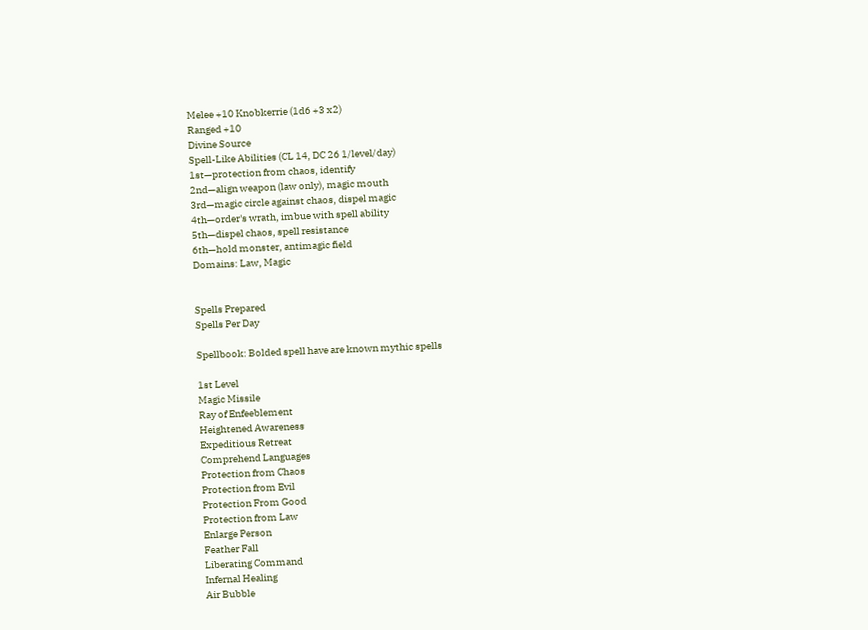Melee +10 Knobkerrie (1d6 +3 x2)
Ranged +10
Divine Source
Spell-Like Abilities (CL 14, DC 26 1/level/day)
1st—protection from chaos, identify
2nd—align weapon (law only), magic mouth
3rd—magic circle against chaos, dispel magic
4th—order's wrath, imbue with spell ability
5th—dispel chaos, spell resistance
6th—hold monster, antimagic field
Domains: Law, Magic


Spells Prepared
Spells Per Day

Spellbook: Bolded spell have are known mythic spells

1st Level
Magic Missile
Ray of Enfeeblement
Heightened Awareness
Expeditious Retreat
Comprehend Languages
Protection from Chaos
Protection from Evil
Protection From Good
Protection from Law
Enlarge Person
Feather Fall
Liberating Command
Infernal Healing
Air Bubble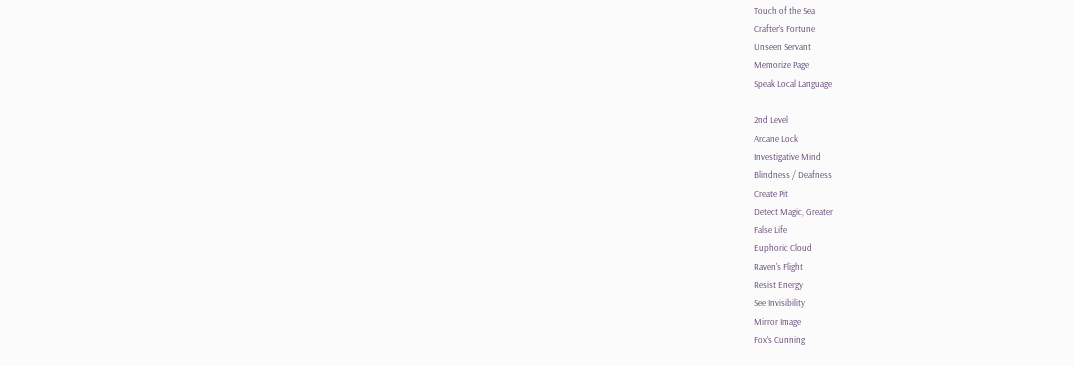Touch of the Sea
Crafter’s Fortune
Unseen Servant
Memorize Page
Speak Local Language

2nd Level
Arcane Lock
Investigative Mind
Blindness / Deafness
Create Pit
Detect Magic, Greater
False Life
Euphoric Cloud
Raven's Flight
Resist Energy
See Invisibility
Mirror Image
Fox’s Cunning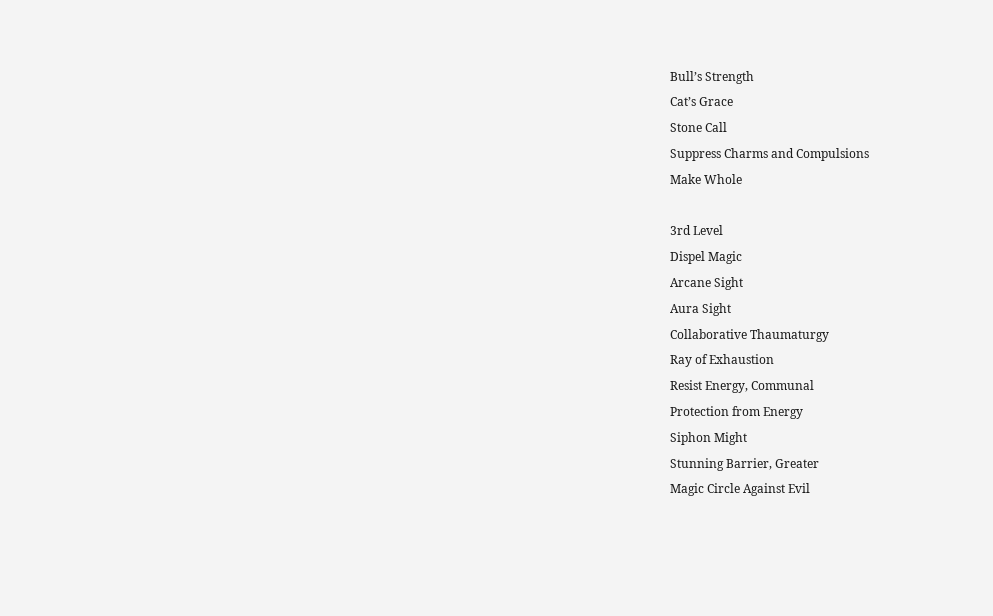Bull’s Strength
Cat’s Grace
Stone Call
Suppress Charms and Compulsions
Make Whole

3rd Level
Dispel Magic
Arcane Sight
Aura Sight
Collaborative Thaumaturgy
Ray of Exhaustion
Resist Energy, Communal
Protection from Energy
Siphon Might
Stunning Barrier, Greater
Magic Circle Against Evil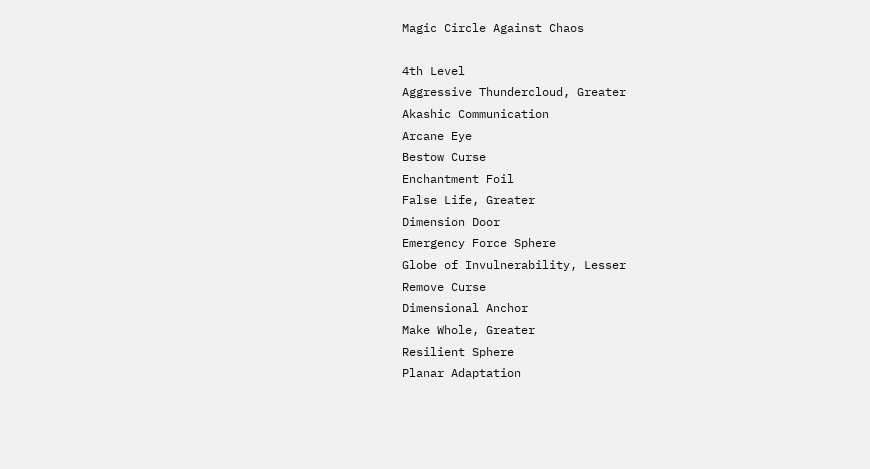Magic Circle Against Chaos

4th Level
Aggressive Thundercloud, Greater
Akashic Communication
Arcane Eye
Bestow Curse
Enchantment Foil
False Life, Greater
Dimension Door
Emergency Force Sphere
Globe of Invulnerability, Lesser
Remove Curse
Dimensional Anchor
Make Whole, Greater
Resilient Sphere
Planar Adaptation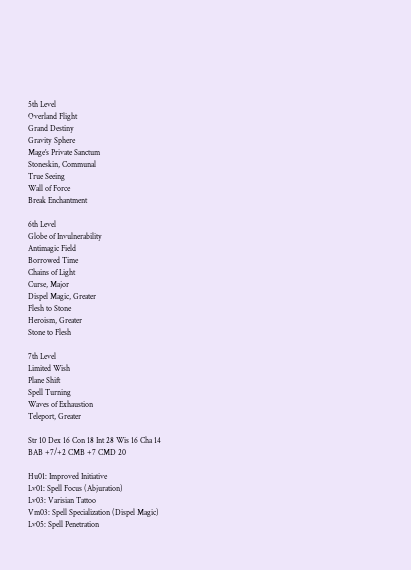5th Level
Overland Flight
Grand Destiny
Gravity Sphere
Mage’s Private Sanctum
Stoneskin, Communal
True Seeing
Wall of Force
Break Enchantment

6th Level
Globe of Invulnerability
Antimagic Field
Borrowed Time
Chains of Light
Curse, Major
Dispel Magic, Greater
Flesh to Stone
Heroism, Greater
Stone to Flesh

7th Level
Limited Wish
Plane Shift
Spell Turning
Waves of Exhaustion
Teleport, Greater

Str 10 Dex 16 Con 18 Int 28 Wis 16 Cha 14
BAB +7/+2 CMB +7 CMD 20

Hu01: Improved Initiative
Lv01: Spell Focus (Abjuration)
Lv03: Varisian Tattoo
Vm03: Spell Specialization (Dispel Magic)
Lv05: Spell Penetration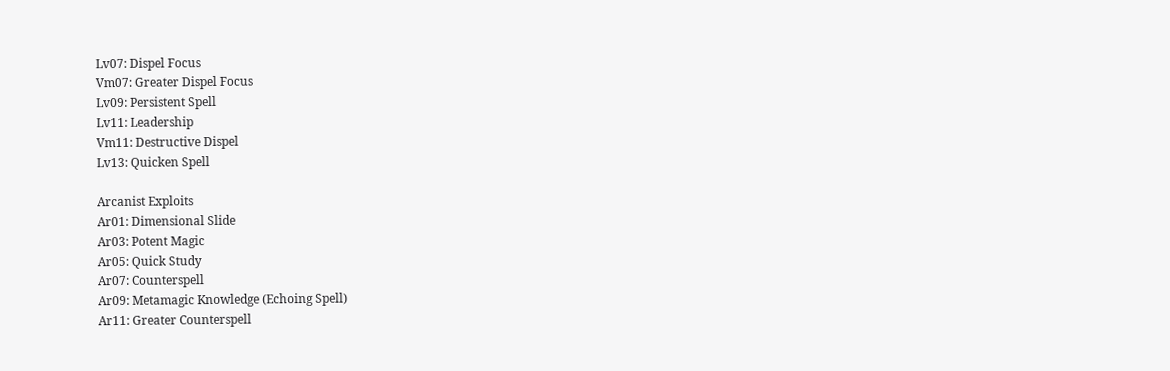Lv07: Dispel Focus
Vm07: Greater Dispel Focus
Lv09: Persistent Spell
Lv11: Leadership
Vm11: Destructive Dispel
Lv13: Quicken Spell

Arcanist Exploits
Ar01: Dimensional Slide
Ar03: Potent Magic
Ar05: Quick Study
Ar07: Counterspell
Ar09: Metamagic Knowledge (Echoing Spell)
Ar11: Greater Counterspell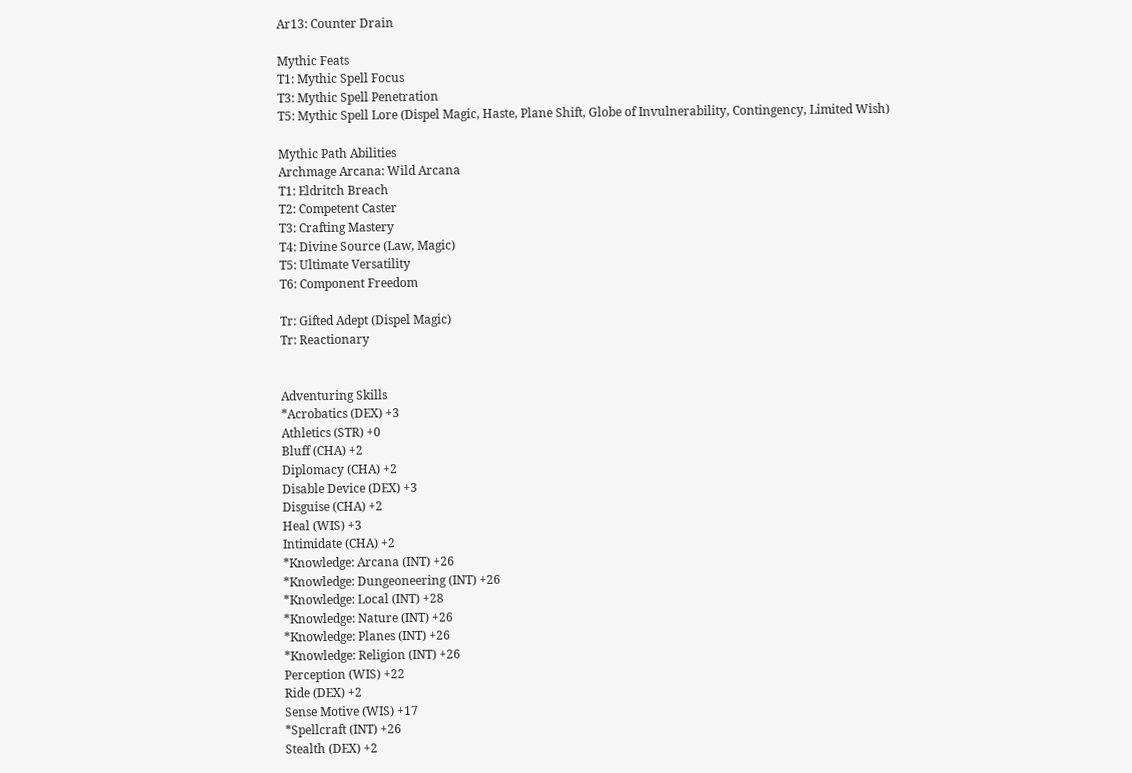Ar13: Counter Drain

Mythic Feats
T1: Mythic Spell Focus
T3: Mythic Spell Penetration
T5: Mythic Spell Lore (Dispel Magic, Haste, Plane Shift, Globe of Invulnerability, Contingency, Limited Wish)

Mythic Path Abilities
Archmage Arcana: Wild Arcana
T1: Eldritch Breach
T2: Competent Caster
T3: Crafting Mastery
T4: Divine Source (Law, Magic)
T5: Ultimate Versatility
T6: Component Freedom

Tr: Gifted Adept (Dispel Magic)
Tr: Reactionary


Adventuring Skills
*Acrobatics (DEX) +3
Athletics (STR) +0
Bluff (CHA) +2
Diplomacy (CHA) +2
Disable Device (DEX) +3
Disguise (CHA) +2
Heal (WIS) +3
Intimidate (CHA) +2
*Knowledge: Arcana (INT) +26
*Knowledge: Dungeoneering (INT) +26
*Knowledge: Local (INT) +28
*Knowledge: Nature (INT) +26
*Knowledge: Planes (INT) +26
*Knowledge: Religion (INT) +26
Perception (WIS) +22
Ride (DEX) +2
Sense Motive (WIS) +17
*Spellcraft (INT) +26
Stealth (DEX) +2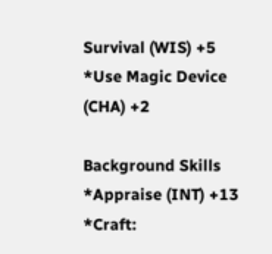Survival (WIS) +5
*Use Magic Device (CHA) +2

Background Skills
*Appraise (INT) +13
*Craft: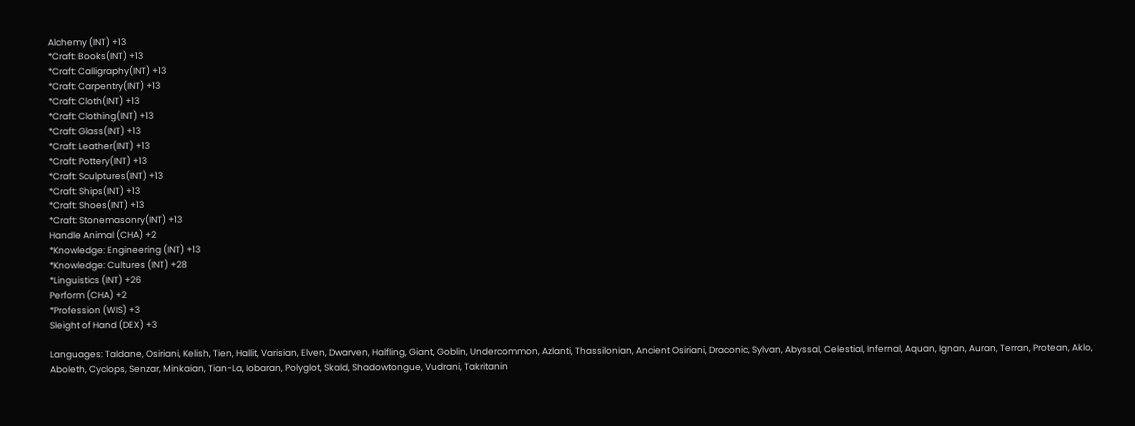Alchemy (INT) +13
*Craft: Books(INT) +13
*Craft: Calligraphy(INT) +13
*Craft: Carpentry(INT) +13
*Craft: Cloth(INT) +13
*Craft: Clothing(INT) +13
*Craft: Glass(INT) +13
*Craft: Leather(INT) +13
*Craft: Pottery(INT) +13
*Craft: Sculptures(INT) +13
*Craft: Ships(INT) +13
*Craft: Shoes(INT) +13
*Craft: Stonemasonry(INT) +13
Handle Animal (CHA) +2
*Knowledge: Engineering (INT) +13
*Knowledge: Cultures (INT) +28
*Linguistics (INT) +26
Perform (CHA) +2
*Profession (WIS) +3
Sleight of Hand (DEX) +3

Languages: Taldane, Osiriani, Kelish, Tien, Hallit, Varisian, Elven, Dwarven, Halfling, Giant, Goblin, Undercommon, Azlanti, Thassilonian, Ancient Osiriani, Draconic, Sylvan, Abyssal, Celestial, Infernal, Aquan, Ignan, Auran, Terran, Protean, Aklo, Aboleth, Cyclops, Senzar, Minkaian, Tian-La, Iobaran, Polyglot, Skald, Shadowtongue, Vudrani, Takritanin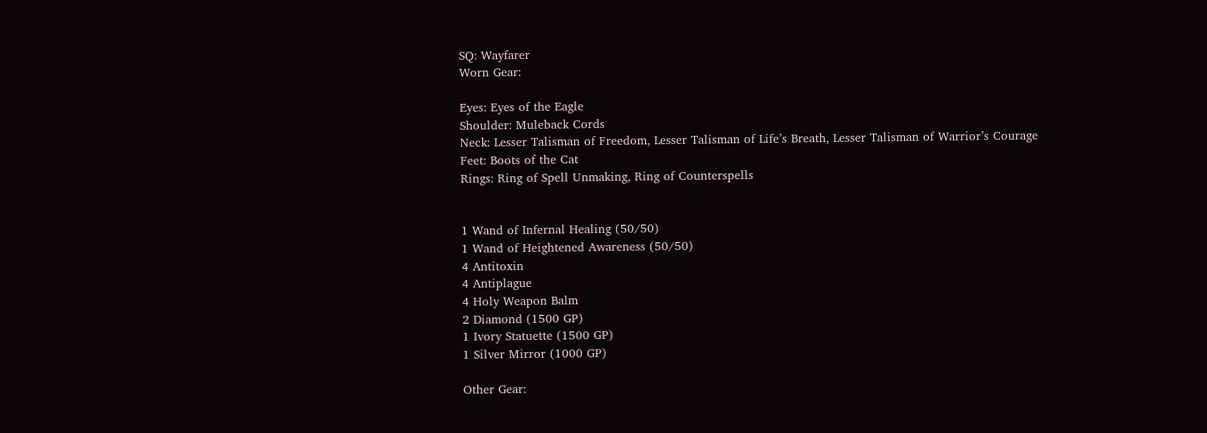SQ: Wayfarer
Worn Gear:

Eyes: Eyes of the Eagle
Shoulder: Muleback Cords
Neck: Lesser Talisman of Freedom, Lesser Talisman of Life’s Breath, Lesser Talisman of Warrior’s Courage
Feet: Boots of the Cat
Rings: Ring of Spell Unmaking, Ring of Counterspells


1 Wand of Infernal Healing (50/50)
1 Wand of Heightened Awareness (50/50)
4 Antitoxin
4 Antiplague
4 Holy Weapon Balm
2 Diamond (1500 GP)
1 Ivory Statuette (1500 GP)
1 Silver Mirror (1000 GP)

Other Gear: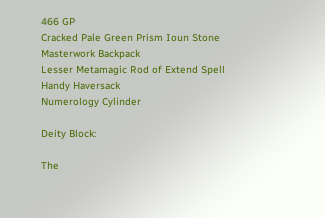466 GP
Cracked Pale Green Prism Ioun Stone
Masterwork Backpack
Lesser Metamagic Rod of Extend Spell
Handy Haversack
Numerology Cylinder

Deity Block:

The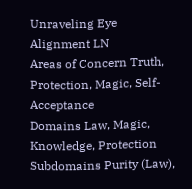Unraveling Eye
Alignment LN
Areas of Concern Truth, Protection, Magic, Self-Acceptance
Domains Law, Magic, Knowledge, Protection
Subdomains Purity (Law),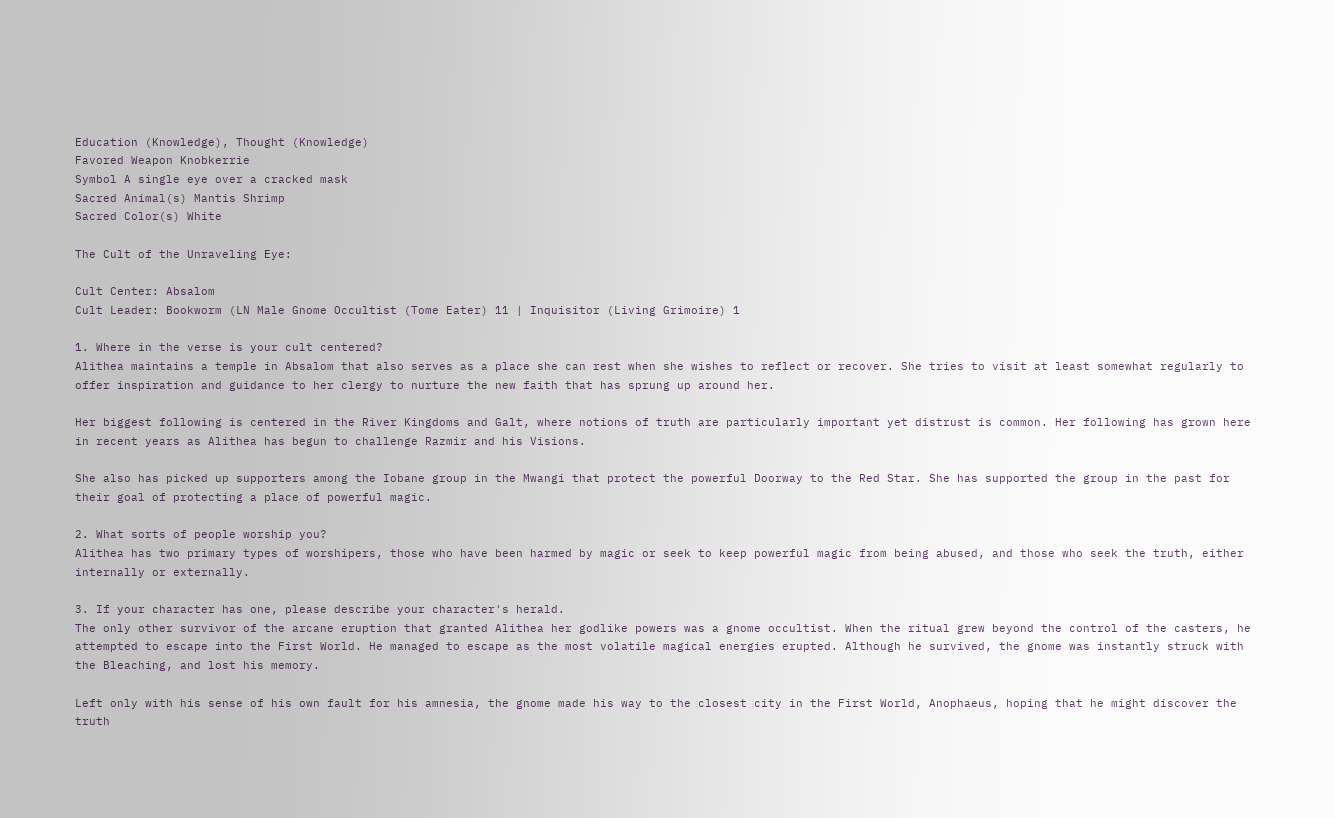Education (Knowledge), Thought (Knowledge)
Favored Weapon Knobkerrie
Symbol A single eye over a cracked mask
Sacred Animal(s) Mantis Shrimp
Sacred Color(s) White

The Cult of the Unraveling Eye:

Cult Center: Absalom
Cult Leader: Bookworm (LN Male Gnome Occultist (Tome Eater) 11 | Inquisitor (Living Grimoire) 1

1. Where in the verse is your cult centered?
Alithea maintains a temple in Absalom that also serves as a place she can rest when she wishes to reflect or recover. She tries to visit at least somewhat regularly to offer inspiration and guidance to her clergy to nurture the new faith that has sprung up around her.

Her biggest following is centered in the River Kingdoms and Galt, where notions of truth are particularly important yet distrust is common. Her following has grown here in recent years as Alithea has begun to challenge Razmir and his Visions.

She also has picked up supporters among the Iobane group in the Mwangi that protect the powerful Doorway to the Red Star. She has supported the group in the past for their goal of protecting a place of powerful magic.

2. What sorts of people worship you?
Alithea has two primary types of worshipers, those who have been harmed by magic or seek to keep powerful magic from being abused, and those who seek the truth, either internally or externally.

3. If your character has one, please describe your character's herald.
The only other survivor of the arcane eruption that granted Alithea her godlike powers was a gnome occultist. When the ritual grew beyond the control of the casters, he attempted to escape into the First World. He managed to escape as the most volatile magical energies erupted. Although he survived, the gnome was instantly struck with the Bleaching, and lost his memory.

Left only with his sense of his own fault for his amnesia, the gnome made his way to the closest city in the First World, Anophaeus, hoping that he might discover the truth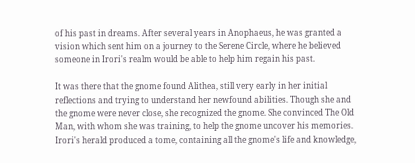of his past in dreams. After several years in Anophaeus, he was granted a vision which sent him on a journey to the Serene Circle, where he believed someone in Irori's realm would be able to help him regain his past.

It was there that the gnome found Alithea, still very early in her initial reflections and trying to understand her newfound abilities. Though she and the gnome were never close, she recognized the gnome. She convinced The Old Man, with whom she was training, to help the gnome uncover his memories. Irori's herald produced a tome, containing all the gnome's life and knowledge,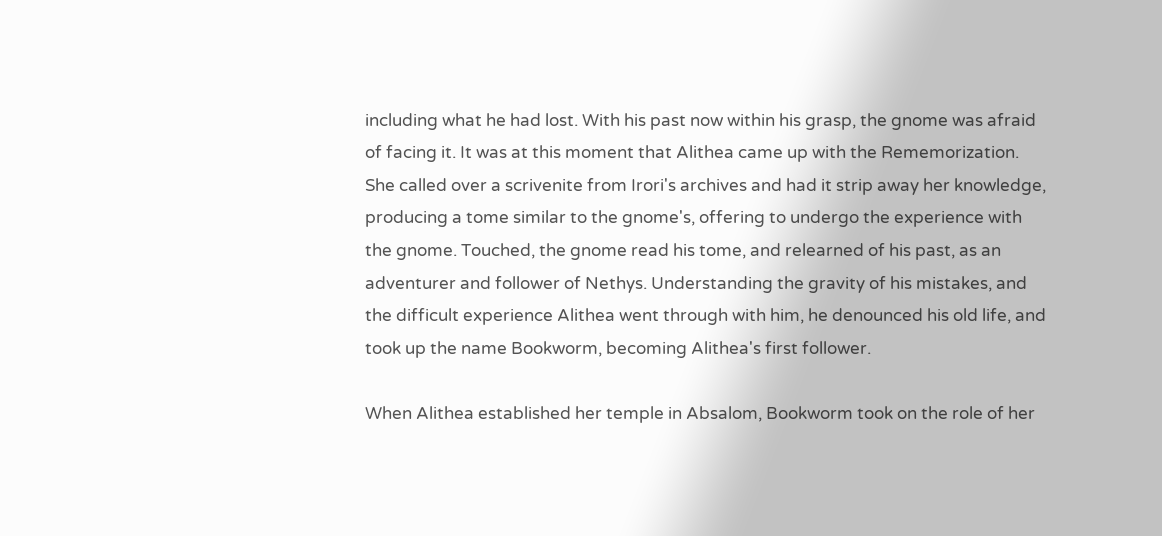including what he had lost. With his past now within his grasp, the gnome was afraid of facing it. It was at this moment that Alithea came up with the Rememorization. She called over a scrivenite from Irori's archives and had it strip away her knowledge, producing a tome similar to the gnome's, offering to undergo the experience with the gnome. Touched, the gnome read his tome, and relearned of his past, as an adventurer and follower of Nethys. Understanding the gravity of his mistakes, and the difficult experience Alithea went through with him, he denounced his old life, and took up the name Bookworm, becoming Alithea's first follower.

When Alithea established her temple in Absalom, Bookworm took on the role of her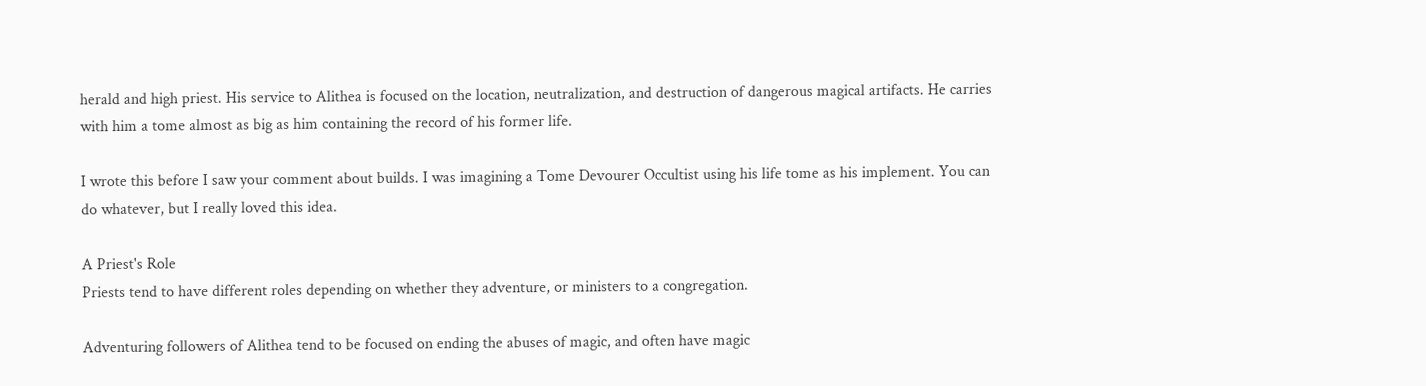herald and high priest. His service to Alithea is focused on the location, neutralization, and destruction of dangerous magical artifacts. He carries with him a tome almost as big as him containing the record of his former life.

I wrote this before I saw your comment about builds. I was imagining a Tome Devourer Occultist using his life tome as his implement. You can do whatever, but I really loved this idea.

A Priest's Role
Priests tend to have different roles depending on whether they adventure, or ministers to a congregation.

Adventuring followers of Alithea tend to be focused on ending the abuses of magic, and often have magic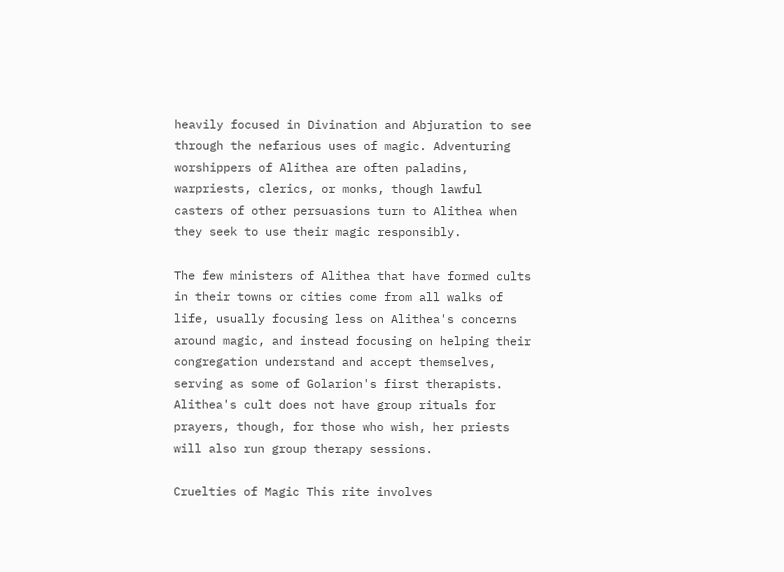heavily focused in Divination and Abjuration to see through the nefarious uses of magic. Adventuring worshippers of Alithea are often paladins, warpriests, clerics, or monks, though lawful casters of other persuasions turn to Alithea when they seek to use their magic responsibly.

The few ministers of Alithea that have formed cults in their towns or cities come from all walks of life, usually focusing less on Alithea's concerns around magic, and instead focusing on helping their congregation understand and accept themselves, serving as some of Golarion's first therapists. Alithea's cult does not have group rituals for prayers, though, for those who wish, her priests will also run group therapy sessions.

Cruelties of Magic This rite involves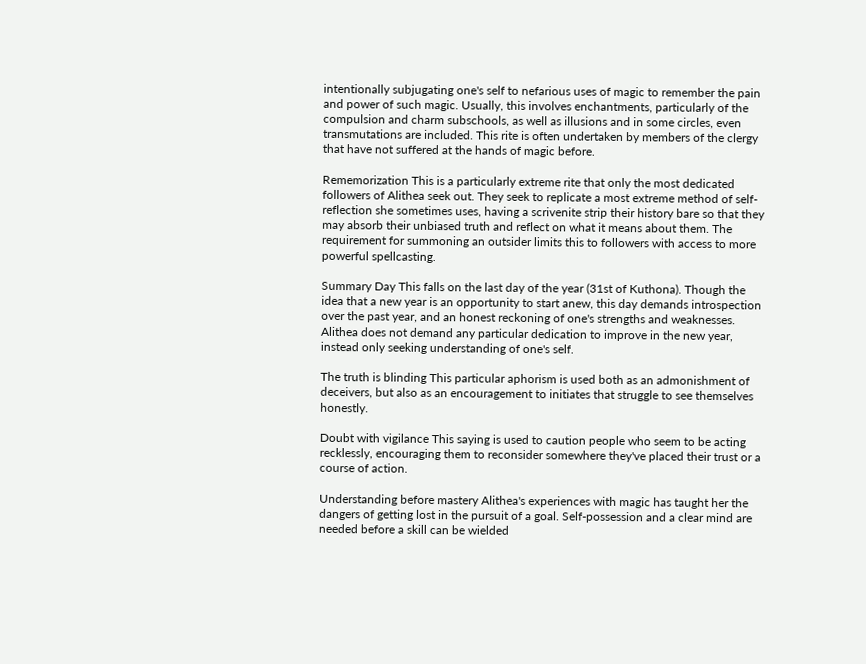intentionally subjugating one's self to nefarious uses of magic to remember the pain and power of such magic. Usually, this involves enchantments, particularly of the compulsion and charm subschools, as well as illusions and in some circles, even transmutations are included. This rite is often undertaken by members of the clergy that have not suffered at the hands of magic before.

Rememorization This is a particularly extreme rite that only the most dedicated followers of Alithea seek out. They seek to replicate a most extreme method of self-reflection she sometimes uses, having a scrivenite strip their history bare so that they may absorb their unbiased truth and reflect on what it means about them. The requirement for summoning an outsider limits this to followers with access to more powerful spellcasting.

Summary Day This falls on the last day of the year (31st of Kuthona). Though the idea that a new year is an opportunity to start anew, this day demands introspection over the past year, and an honest reckoning of one's strengths and weaknesses. Alithea does not demand any particular dedication to improve in the new year, instead only seeking understanding of one's self.

The truth is blinding This particular aphorism is used both as an admonishment of deceivers, but also as an encouragement to initiates that struggle to see themselves honestly.

Doubt with vigilance This saying is used to caution people who seem to be acting recklessly, encouraging them to reconsider somewhere they've placed their trust or a course of action.

Understanding before mastery Alithea's experiences with magic has taught her the dangers of getting lost in the pursuit of a goal. Self-possession and a clear mind are needed before a skill can be wielded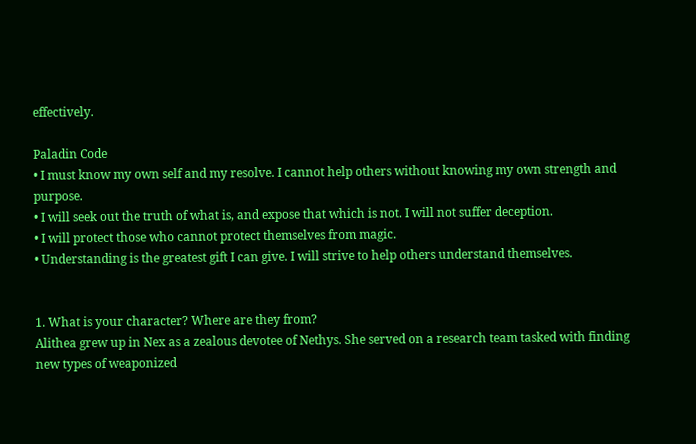effectively.

Paladin Code
• I must know my own self and my resolve. I cannot help others without knowing my own strength and purpose.
• I will seek out the truth of what is, and expose that which is not. I will not suffer deception.
• I will protect those who cannot protect themselves from magic.
• Understanding is the greatest gift I can give. I will strive to help others understand themselves.


1. What is your character? Where are they from?
Alithea grew up in Nex as a zealous devotee of Nethys. She served on a research team tasked with finding new types of weaponized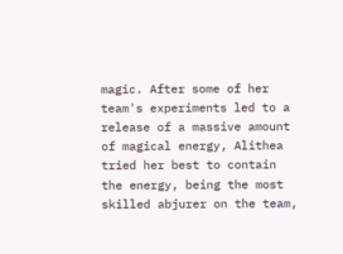magic. After some of her team's experiments led to a release of a massive amount of magical energy, Alithea tried her best to contain the energy, being the most skilled abjurer on the team,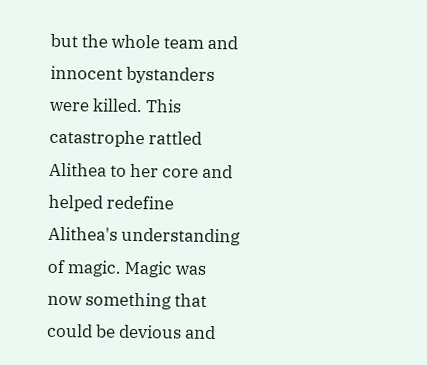but the whole team and innocent bystanders were killed. This catastrophe rattled Alithea to her core and helped redefine Alithea's understanding of magic. Magic was now something that could be devious and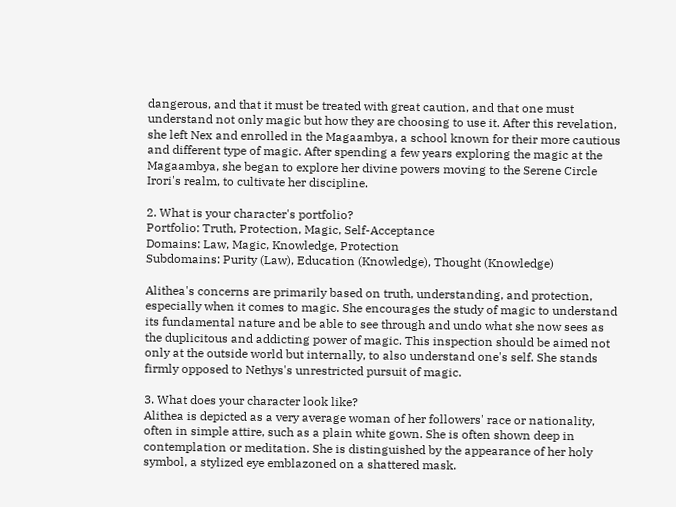dangerous, and that it must be treated with great caution, and that one must understand not only magic but how they are choosing to use it. After this revelation, she left Nex and enrolled in the Magaambya, a school known for their more cautious and different type of magic. After spending a few years exploring the magic at the Magaambya, she began to explore her divine powers moving to the Serene Circle Irori's realm, to cultivate her discipline.

2. What is your character's portfolio?
Portfolio: Truth, Protection, Magic, Self-Acceptance
Domains: Law, Magic, Knowledge, Protection
Subdomains: Purity (Law), Education (Knowledge), Thought (Knowledge)

Alithea's concerns are primarily based on truth, understanding, and protection, especially when it comes to magic. She encourages the study of magic to understand its fundamental nature and be able to see through and undo what she now sees as the duplicitous and addicting power of magic. This inspection should be aimed not only at the outside world but internally, to also understand one's self. She stands firmly opposed to Nethys's unrestricted pursuit of magic.

3. What does your character look like?
Alithea is depicted as a very average woman of her followers' race or nationality, often in simple attire, such as a plain white gown. She is often shown deep in contemplation or meditation. She is distinguished by the appearance of her holy symbol, a stylized eye emblazoned on a shattered mask.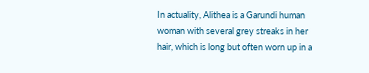In actuality, Alithea is a Garundi human woman with several grey streaks in her hair, which is long but often worn up in a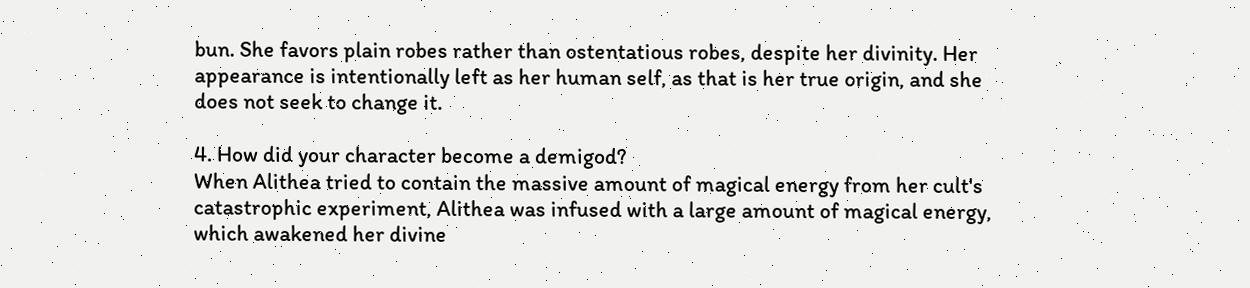bun. She favors plain robes rather than ostentatious robes, despite her divinity. Her appearance is intentionally left as her human self, as that is her true origin, and she does not seek to change it.

4. How did your character become a demigod?
When Alithea tried to contain the massive amount of magical energy from her cult's catastrophic experiment, Alithea was infused with a large amount of magical energy, which awakened her divine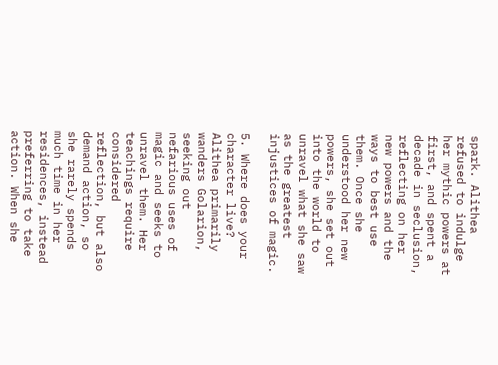spark. Alithea refused to indulge her mythic powers at first, and spent a decade in seclusion, reflecting on her new powers and the ways to best use them. Once she understood her new powers, she set out into the world to unravel what she saw as the greatest injustices of magic.

5. Where does your character live?
Alithea primarily wanders Golarion, seeking out nefarious uses of magic and seeks to unravel them. Her teachings require considered reflection, but also demand action, so she rarely spends much time in her residences, instead preferring to take action. When she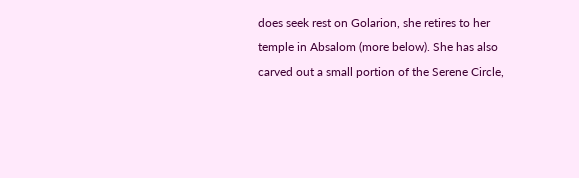does seek rest on Golarion, she retires to her temple in Absalom (more below). She has also carved out a small portion of the Serene Circle,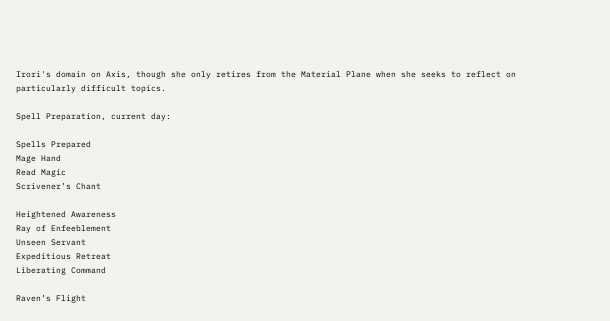Irori's domain on Axis, though she only retires from the Material Plane when she seeks to reflect on particularly difficult topics.

Spell Preparation, current day:

Spells Prepared
Mage Hand
Read Magic
Scrivener’s Chant

Heightened Awareness
Ray of Enfeeblement
Unseen Servant
Expeditious Retreat
Liberating Command

Raven’s Flight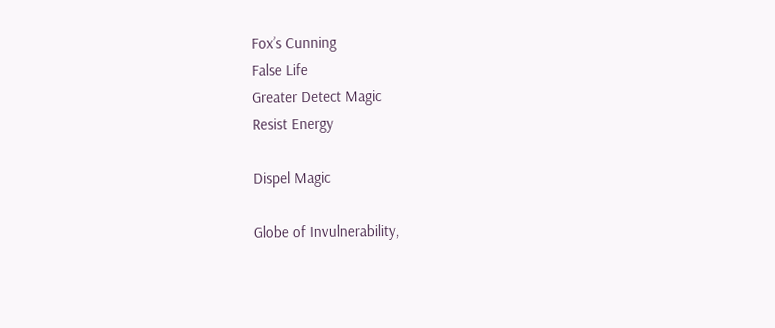Fox’s Cunning
False Life
Greater Detect Magic
Resist Energy

Dispel Magic

Globe of Invulnerability,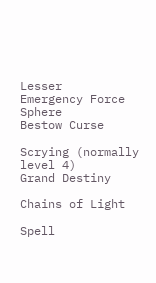Lesser
Emergency Force Sphere
Bestow Curse

Scrying (normally level 4)
Grand Destiny

Chains of Light

Spell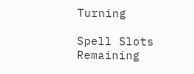Turning

Spell Slots Remaining